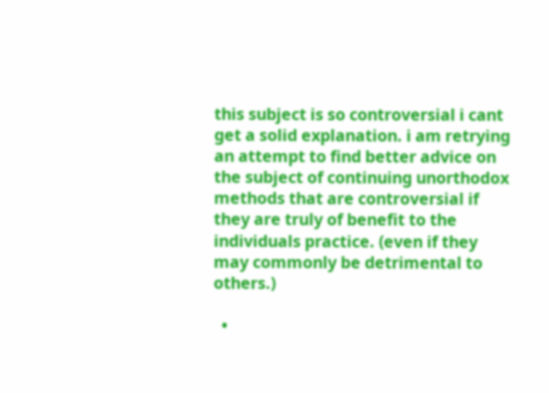this subject is so controversial i cant get a solid explanation. i am retrying an attempt to find better advice on the subject of continuing unorthodox methods that are controversial if they are truly of benefit to the individuals practice. (even if they may commonly be detrimental to others.)

  •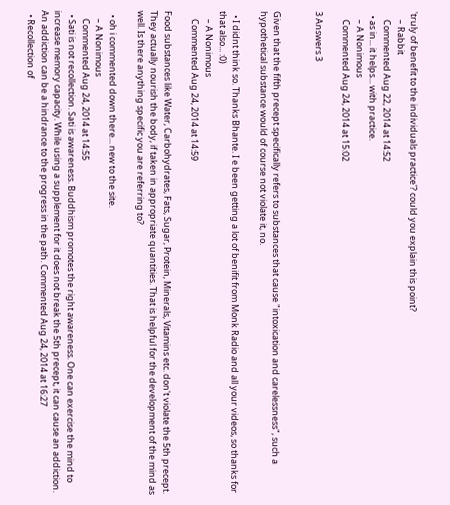'truly of benefit to the individuals practice'? could you explain this point?
    – Rabbit
    Commented Aug 22, 2014 at 14:52
  • as in... it helps... with practice.
    – A Nonimous
    Commented Aug 24, 2014 at 15:02

3 Answers 3


Given that the fifth precept specifically refers to substances that cause "intoxication and carelessness", such a hypothetical substance would of course not violate it, no.

  • I didnt think so. Thanks Bhante. I e been getting a lot of benifit from Monk Radio and all your videos, so thanks for that also... :0)
    – A Nonimous
    Commented Aug 24, 2014 at 14:59

Food substances like Water, Carbohydrates, Fats, Sugar, Protein, Minerals, Vitamins etc. don't violate the 5th precept. They actually nourish the body, if taken in appropriate quantities. That is helpful for the development of the mind as well. Is there anything specific you are referring to?

  • oh i commented down there... new to the site.
    – A Nonimous
    Commented Aug 24, 2014 at 14:55
  • Sati is not recollection. Sati is awareness. Buddhism promotes the right awareness. One can exercise the mind to increase memory capacity. While using a supplement for it does not break the 5th precept, it can cause an addiction. An addiction can be a hindrance to the progress in the path. Commented Aug 24, 2014 at 16:27
  • Recollection of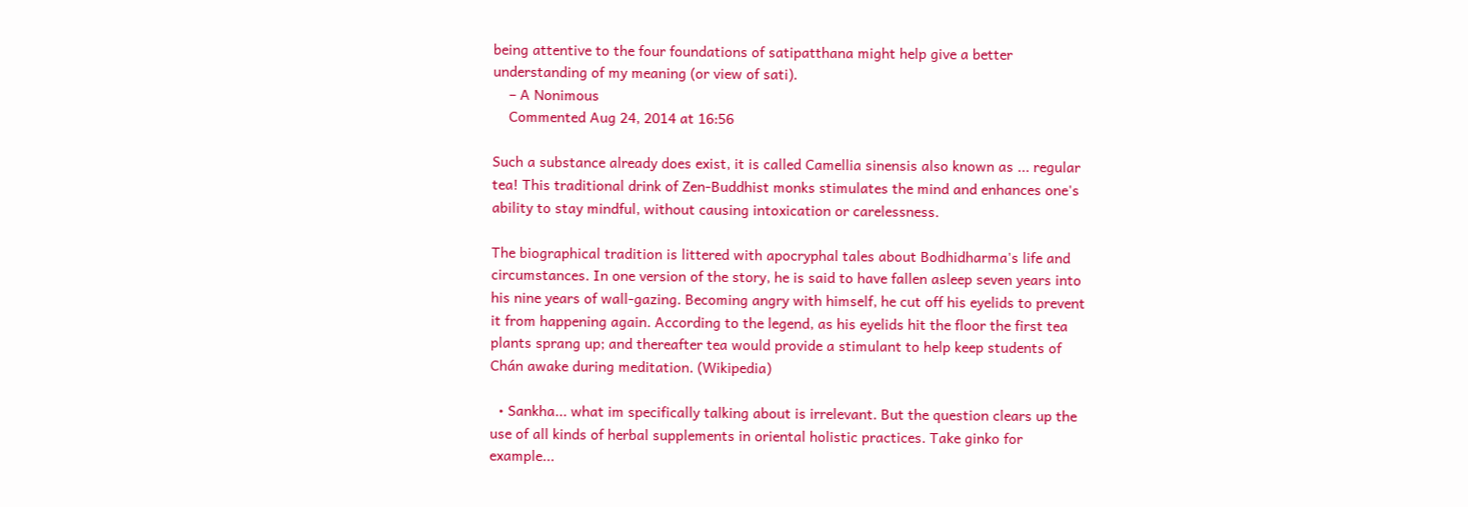being attentive to the four foundations of satipatthana might help give a better understanding of my meaning (or view of sati).
    – A Nonimous
    Commented Aug 24, 2014 at 16:56

Such a substance already does exist, it is called Camellia sinensis also known as ... regular tea! This traditional drink of Zen-Buddhist monks stimulates the mind and enhances one's ability to stay mindful, without causing intoxication or carelessness.

The biographical tradition is littered with apocryphal tales about Bodhidharma's life and circumstances. In one version of the story, he is said to have fallen asleep seven years into his nine years of wall-gazing. Becoming angry with himself, he cut off his eyelids to prevent it from happening again. According to the legend, as his eyelids hit the floor the first tea plants sprang up; and thereafter tea would provide a stimulant to help keep students of Chán awake during meditation. (Wikipedia)

  • Sankha... what im specifically talking about is irrelevant. But the question clears up the use of all kinds of herbal supplements in oriental holistic practices. Take ginko for example...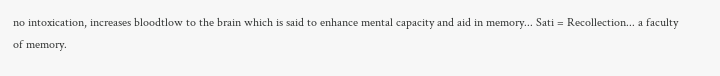no intoxication, increases bloodtlow to the brain which is said to enhance mental capacity and aid in memory... Sati = Recollection... a faculty of memory.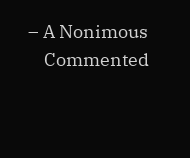– A Nonimous
    Commented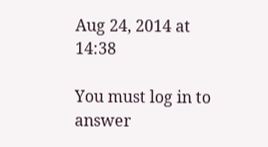Aug 24, 2014 at 14:38

You must log in to answer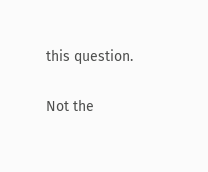this question.

Not the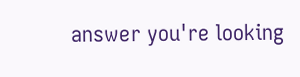answer you're looking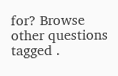for? Browse other questions tagged .